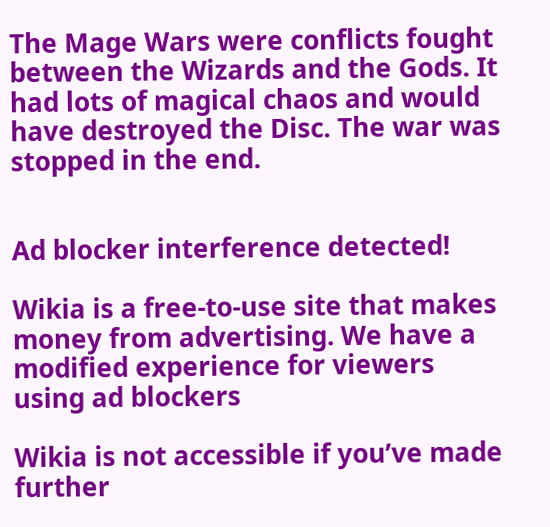The Mage Wars were conflicts fought between the Wizards and the Gods. It had lots of magical chaos and would have destroyed the Disc. The war was stopped in the end.


Ad blocker interference detected!

Wikia is a free-to-use site that makes money from advertising. We have a modified experience for viewers using ad blockers

Wikia is not accessible if you’ve made further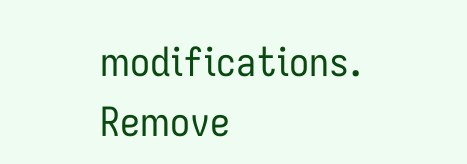modifications. Remove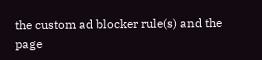the custom ad blocker rule(s) and the page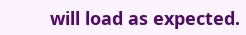will load as expected.